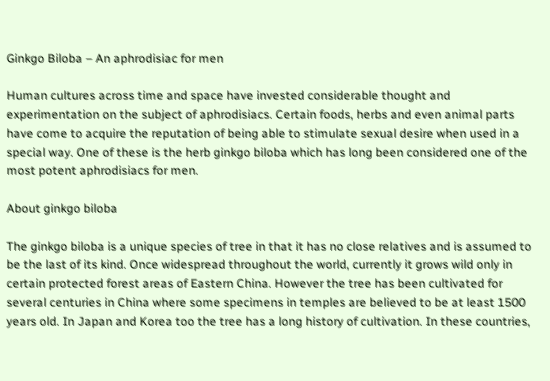Ginkgo Biloba – An aphrodisiac for men

Human cultures across time and space have invested considerable thought and experimentation on the subject of aphrodisiacs. Certain foods, herbs and even animal parts have come to acquire the reputation of being able to stimulate sexual desire when used in a special way. One of these is the herb ginkgo biloba which has long been considered one of the most potent aphrodisiacs for men.

About ginkgo biloba

The ginkgo biloba is a unique species of tree in that it has no close relatives and is assumed to be the last of its kind. Once widespread throughout the world, currently it grows wild only in certain protected forest areas of Eastern China. However the tree has been cultivated for several centuries in China where some specimens in temples are believed to be at least 1500 years old. In Japan and Korea too the tree has a long history of cultivation. In these countries,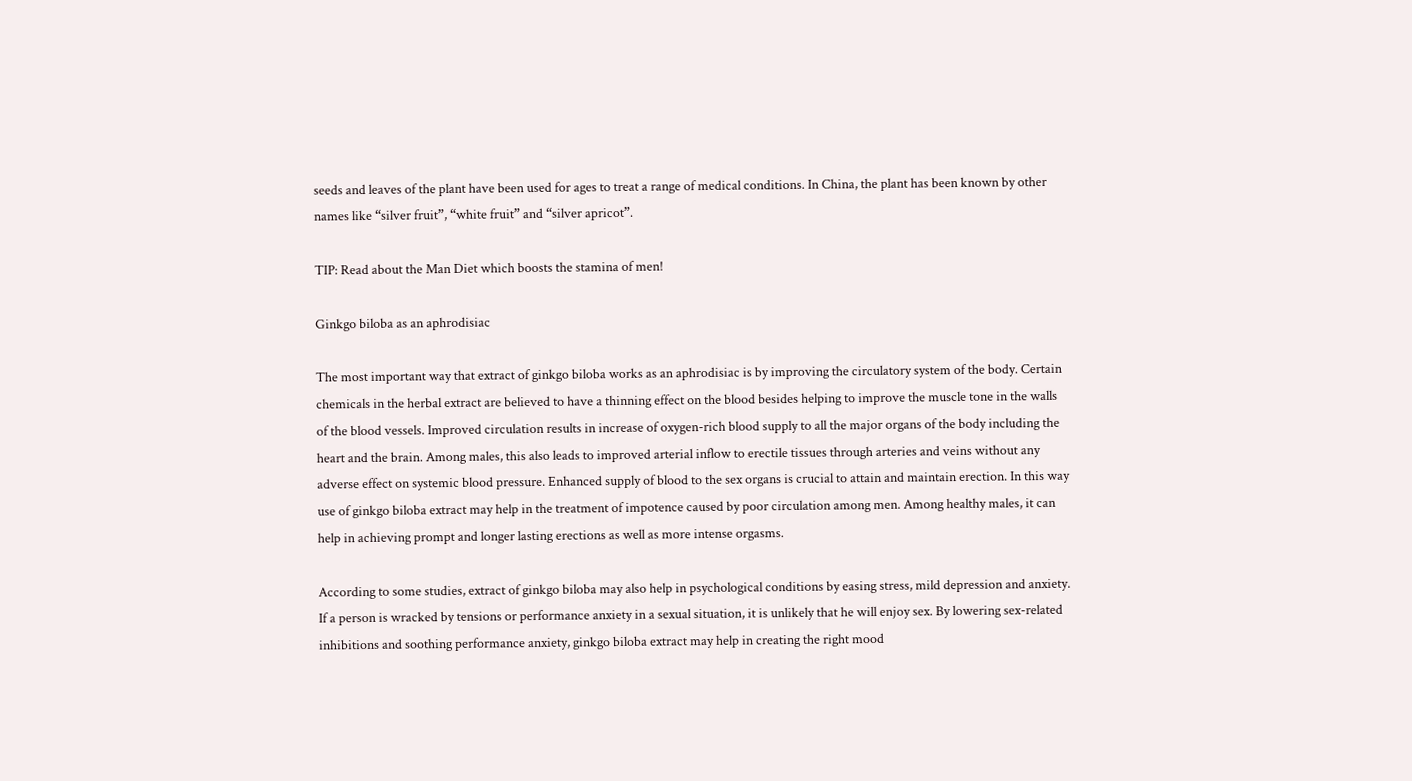seeds and leaves of the plant have been used for ages to treat a range of medical conditions. In China, the plant has been known by other names like “silver fruit”, “white fruit” and “silver apricot”.

TIP: Read about the Man Diet which boosts the stamina of men!

Ginkgo biloba as an aphrodisiac

The most important way that extract of ginkgo biloba works as an aphrodisiac is by improving the circulatory system of the body. Certain chemicals in the herbal extract are believed to have a thinning effect on the blood besides helping to improve the muscle tone in the walls of the blood vessels. Improved circulation results in increase of oxygen-rich blood supply to all the major organs of the body including the heart and the brain. Among males, this also leads to improved arterial inflow to erectile tissues through arteries and veins without any adverse effect on systemic blood pressure. Enhanced supply of blood to the sex organs is crucial to attain and maintain erection. In this way use of ginkgo biloba extract may help in the treatment of impotence caused by poor circulation among men. Among healthy males, it can help in achieving prompt and longer lasting erections as well as more intense orgasms.

According to some studies, extract of ginkgo biloba may also help in psychological conditions by easing stress, mild depression and anxiety. If a person is wracked by tensions or performance anxiety in a sexual situation, it is unlikely that he will enjoy sex. By lowering sex-related inhibitions and soothing performance anxiety, ginkgo biloba extract may help in creating the right mood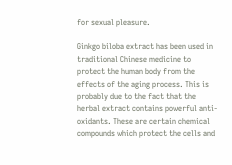for sexual pleasure.

Ginkgo biloba extract has been used in traditional Chinese medicine to protect the human body from the effects of the aging process. This is probably due to the fact that the herbal extract contains powerful anti-oxidants. These are certain chemical compounds which protect the cells and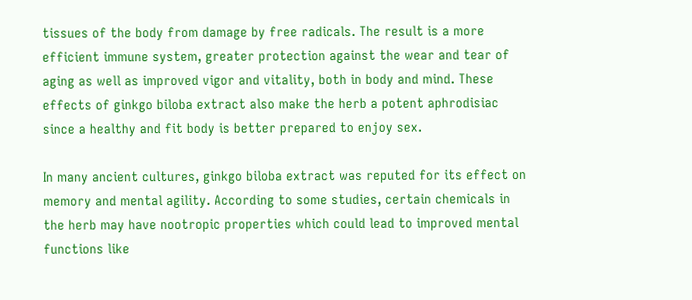tissues of the body from damage by free radicals. The result is a more efficient immune system, greater protection against the wear and tear of aging as well as improved vigor and vitality, both in body and mind. These effects of ginkgo biloba extract also make the herb a potent aphrodisiac since a healthy and fit body is better prepared to enjoy sex.

In many ancient cultures, ginkgo biloba extract was reputed for its effect on memory and mental agility. According to some studies, certain chemicals in the herb may have nootropic properties which could lead to improved mental functions like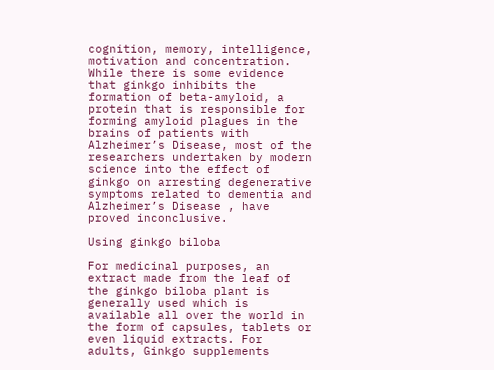cognition, memory, intelligence, motivation and concentration. While there is some evidence that ginkgo inhibits the formation of beta-amyloid, a protein that is responsible for forming amyloid plagues in the brains of patients with Alzheimer’s Disease, most of the researchers undertaken by modern science into the effect of ginkgo on arresting degenerative symptoms related to dementia and Alzheimer’s Disease , have proved inconclusive.

Using ginkgo biloba

For medicinal purposes, an extract made from the leaf of the ginkgo biloba plant is generally used which is available all over the world in the form of capsules, tablets or even liquid extracts. For adults, Ginkgo supplements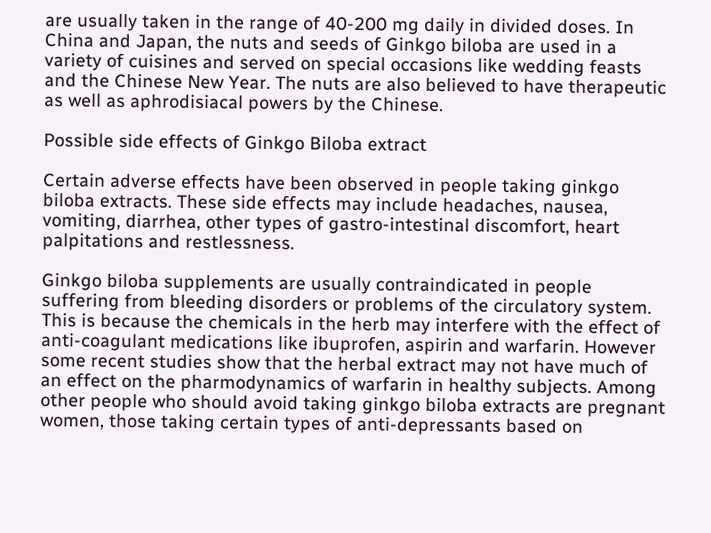are usually taken in the range of 40-200 mg daily in divided doses. In China and Japan, the nuts and seeds of Ginkgo biloba are used in a variety of cuisines and served on special occasions like wedding feasts and the Chinese New Year. The nuts are also believed to have therapeutic as well as aphrodisiacal powers by the Chinese.

Possible side effects of Ginkgo Biloba extract

Certain adverse effects have been observed in people taking ginkgo biloba extracts. These side effects may include headaches, nausea, vomiting, diarrhea, other types of gastro-intestinal discomfort, heart palpitations and restlessness.

Ginkgo biloba supplements are usually contraindicated in people suffering from bleeding disorders or problems of the circulatory system. This is because the chemicals in the herb may interfere with the effect of anti-coagulant medications like ibuprofen, aspirin and warfarin. However some recent studies show that the herbal extract may not have much of an effect on the pharmodynamics of warfarin in healthy subjects. Among other people who should avoid taking ginkgo biloba extracts are pregnant women, those taking certain types of anti-depressants based on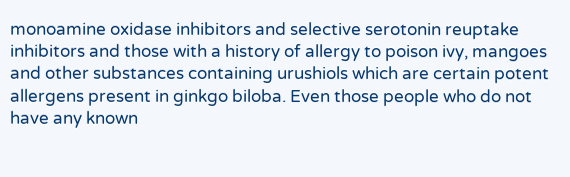monoamine oxidase inhibitors and selective serotonin reuptake inhibitors and those with a history of allergy to poison ivy, mangoes and other substances containing urushiols which are certain potent allergens present in ginkgo biloba. Even those people who do not have any known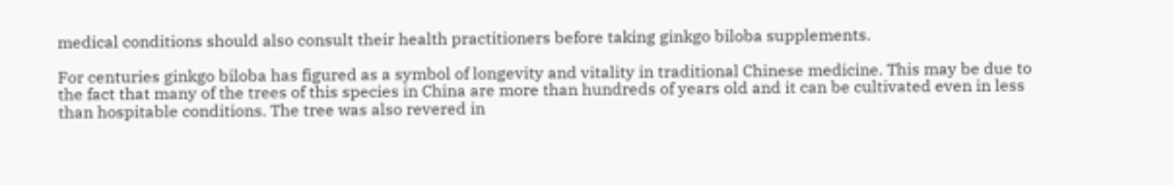medical conditions should also consult their health practitioners before taking ginkgo biloba supplements.

For centuries ginkgo biloba has figured as a symbol of longevity and vitality in traditional Chinese medicine. This may be due to the fact that many of the trees of this species in China are more than hundreds of years old and it can be cultivated even in less than hospitable conditions. The tree was also revered in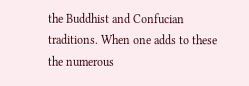the Buddhist and Confucian traditions. When one adds to these the numerous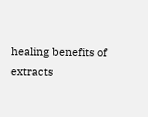healing benefits of extracts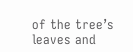of the tree’s leaves and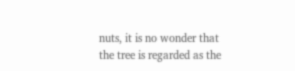nuts, it is no wonder that the tree is regarded as the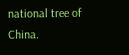national tree of China.